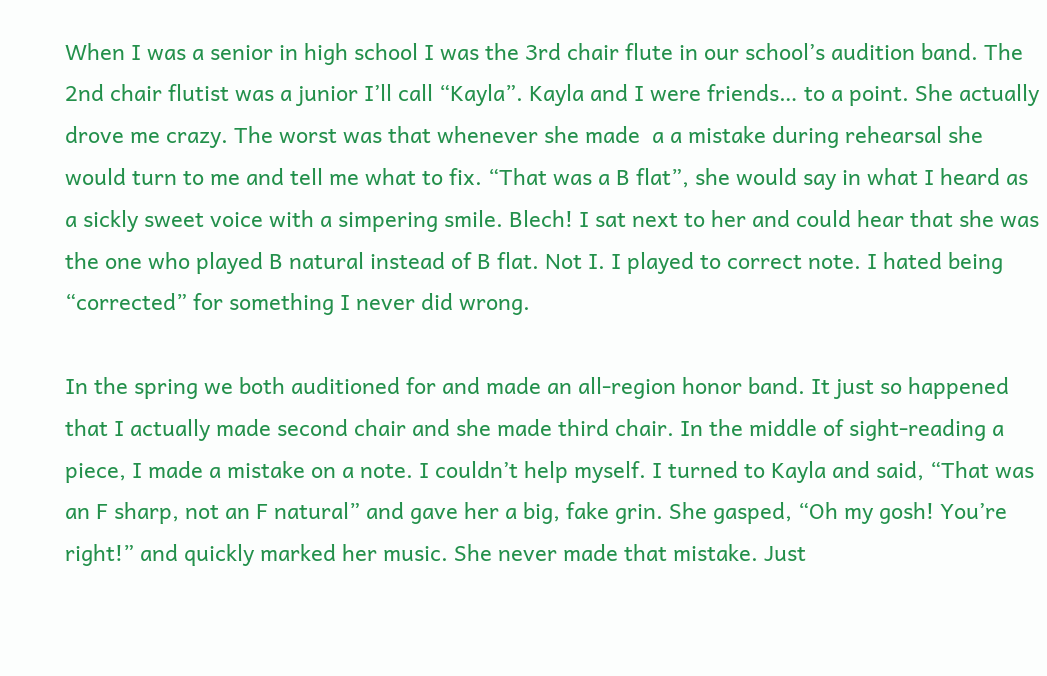When I was a senior in high school I was the 3rd chair flute in our school’s audition band. The 2nd chair flutist was a junior I’ll call “Kayla”. Kayla and I were friends… to a point. She actually drove me crazy. The worst was that whenever she made  a a mistake during rehearsal she would turn to me and tell me what to fix. “That was a B flat”, she would say in what I heard as a sickly sweet voice with a simpering smile. Blech! I sat next to her and could hear that she was the one who played B natural instead of B flat. Not I. I played to correct note. I hated being “corrected” for something I never did wrong.

In the spring we both auditioned for and made an all-region honor band. It just so happened that I actually made second chair and she made third chair. In the middle of sight-reading a piece, I made a mistake on a note. I couldn’t help myself. I turned to Kayla and said, “That was an F sharp, not an F natural” and gave her a big, fake grin. She gasped, “Oh my gosh! You’re right!” and quickly marked her music. She never made that mistake. Just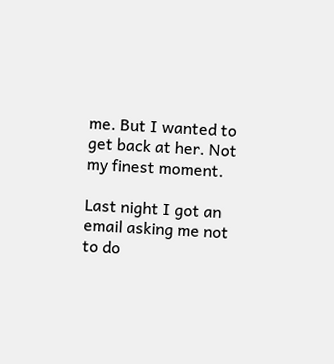me. But I wanted to get back at her. Not my finest moment.

Last night I got an email asking me not to do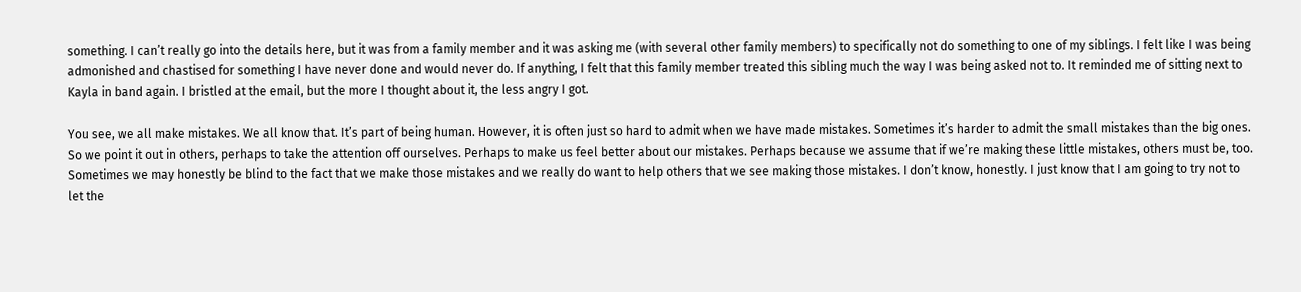something. I can’t really go into the details here, but it was from a family member and it was asking me (with several other family members) to specifically not do something to one of my siblings. I felt like I was being admonished and chastised for something I have never done and would never do. If anything, I felt that this family member treated this sibling much the way I was being asked not to. It reminded me of sitting next to Kayla in band again. I bristled at the email, but the more I thought about it, the less angry I got.

You see, we all make mistakes. We all know that. It’s part of being human. However, it is often just so hard to admit when we have made mistakes. Sometimes it’s harder to admit the small mistakes than the big ones. So we point it out in others, perhaps to take the attention off ourselves. Perhaps to make us feel better about our mistakes. Perhaps because we assume that if we’re making these little mistakes, others must be, too. Sometimes we may honestly be blind to the fact that we make those mistakes and we really do want to help others that we see making those mistakes. I don’t know, honestly. I just know that I am going to try not to let the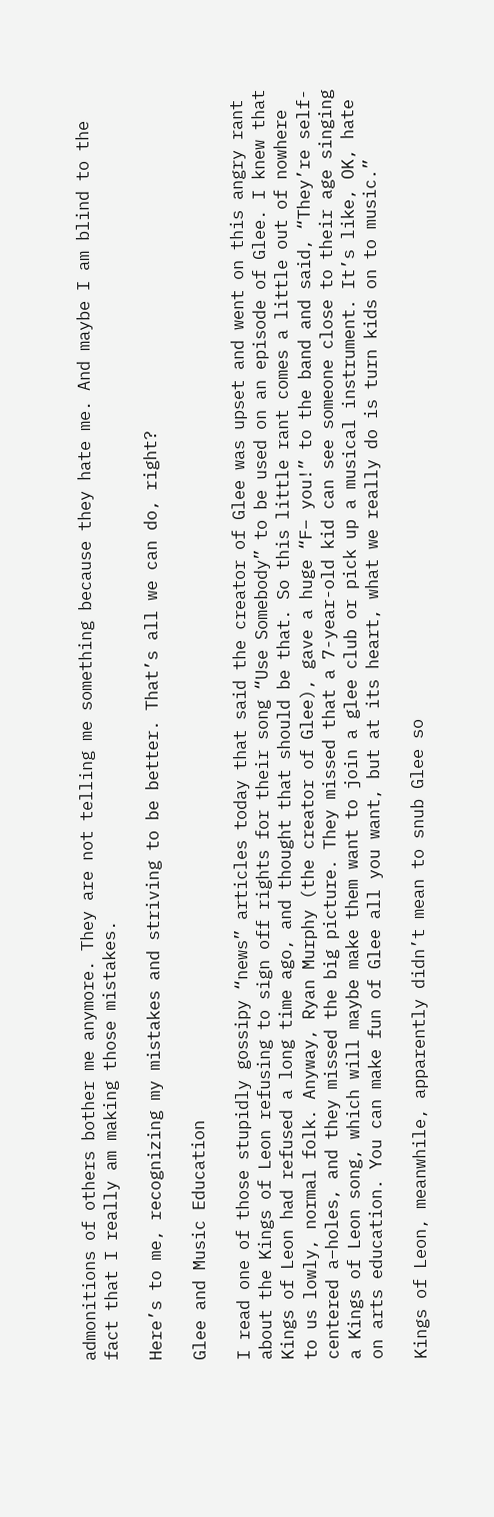admonitions of others bother me anymore. They are not telling me something because they hate me. And maybe I am blind to the fact that I really am making those mistakes.

Here’s to me, recognizing my mistakes and striving to be better. That’s all we can do, right?

Glee and Music Education

I read one of those stupidly gossipy “news” articles today that said the creator of Glee was upset and went on this angry rant about the Kings of Leon refusing to sign off rights for their song “Use Somebody” to be used on an episode of Glee. I knew that Kings of Leon had refused a long time ago, and thought that should be that. So this little rant comes a little out of nowhere to us lowly, normal folk. Anyway, Ryan Murphy (the creator of Glee), gave a huge “F– you!” to the band and said, “They’re self-centered a–holes, and they missed the big picture. They missed that a 7-year-old kid can see someone close to their age singing a Kings of Leon song, which will maybe make them want to join a glee club or pick up a musical instrument. It’s like, OK, hate on arts education. You can make fun of Glee all you want, but at its heart, what we really do is turn kids on to music.”

Kings of Leon, meanwhile, apparently didn’t mean to snub Glee so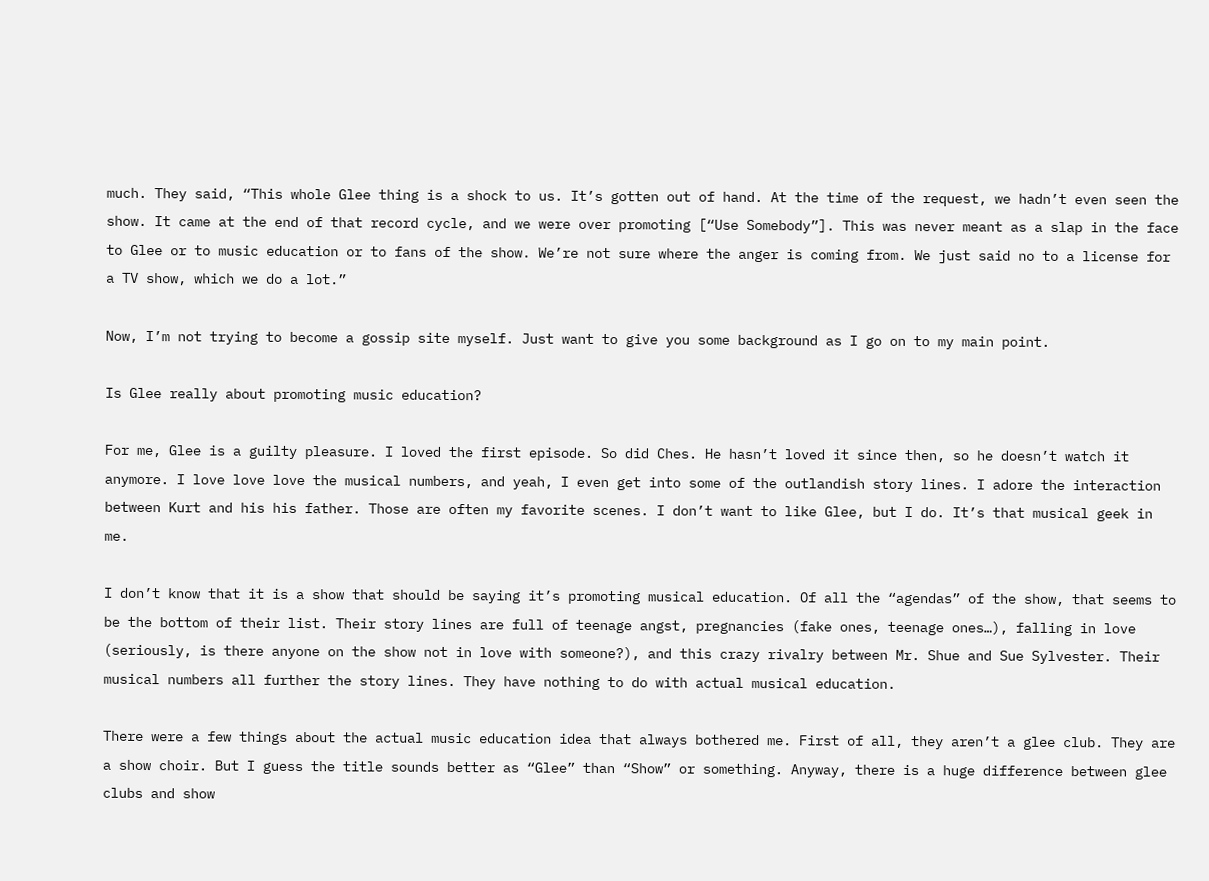much. They said, “This whole Glee thing is a shock to us. It’s gotten out of hand. At the time of the request, we hadn’t even seen the show. It came at the end of that record cycle, and we were over promoting [“Use Somebody”]. This was never meant as a slap in the face to Glee or to music education or to fans of the show. We’re not sure where the anger is coming from. We just said no to a license for a TV show, which we do a lot.”

Now, I’m not trying to become a gossip site myself. Just want to give you some background as I go on to my main point.

Is Glee really about promoting music education?

For me, Glee is a guilty pleasure. I loved the first episode. So did Ches. He hasn’t loved it since then, so he doesn’t watch it anymore. I love love love the musical numbers, and yeah, I even get into some of the outlandish story lines. I adore the interaction between Kurt and his his father. Those are often my favorite scenes. I don’t want to like Glee, but I do. It’s that musical geek in me.

I don’t know that it is a show that should be saying it’s promoting musical education. Of all the “agendas” of the show, that seems to be the bottom of their list. Their story lines are full of teenage angst, pregnancies (fake ones, teenage ones…), falling in love (seriously, is there anyone on the show not in love with someone?), and this crazy rivalry between Mr. Shue and Sue Sylvester. Their musical numbers all further the story lines. They have nothing to do with actual musical education.

There were a few things about the actual music education idea that always bothered me. First of all, they aren’t a glee club. They are a show choir. But I guess the title sounds better as “Glee” than “Show” or something. Anyway, there is a huge difference between glee clubs and show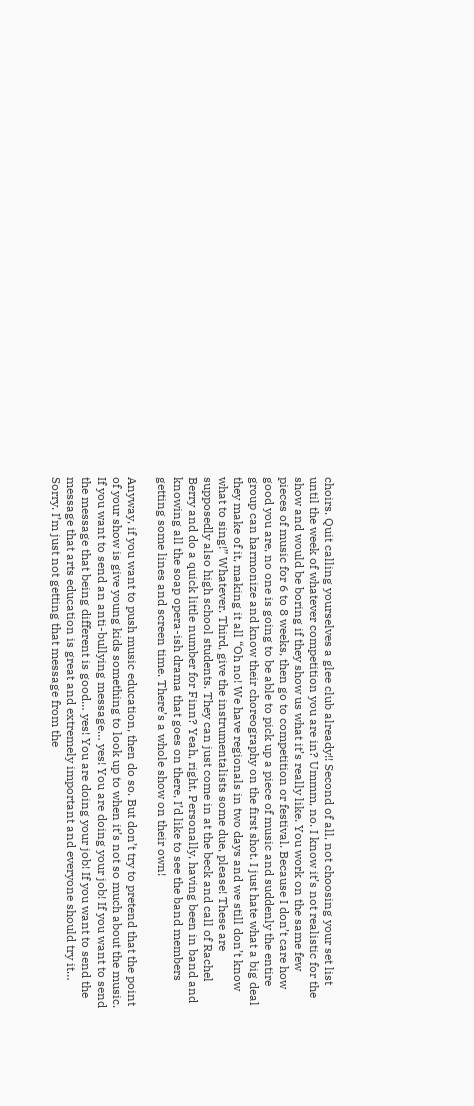choirs. Quit calling yourselves a glee club already!! Second of all, not choosing your set list until the week of whatever competition you are in? Ummm, no. I know it’s not realistic for the show and would be boring if they show us what it’s really like. You work on the same few pieces of music for 6 to 8 weeks, then go to competition or festival. Because I don’t care how good you are, no one is going to be able to pick up a piece of music and suddenly the entire group can harmonize and know their choreography on the first shot. I just hate what a big deal they make of it, making it all “Oh no! We have regionals in two days and we still don’t know what to sing!” Whatever. Third, give the instrumentalists some due, please! These are supposedly also high school students. They can just come in at the beck and call of Rachel Berry and do a quick little number for Finn? Yeah, right. Personally, having been in band and knowing all the soap opera-ish drama that goes on there, I’d like to see the band members getting some lines and screen time. There’s a whole show on their own!

Anyway, if you want to push music education, then do so. But don’t try to pretend that the point of your show is give young kids something to look up to when it’s not so much about the music. If you want to send an anti-bullying message… yes! You are doing your job! If you want to send the message that being different is good… yes! You are doing your job! If you want to send the message that arts education is great and extremely important and everyone should try it… Sorry. I’m just not getting that message from the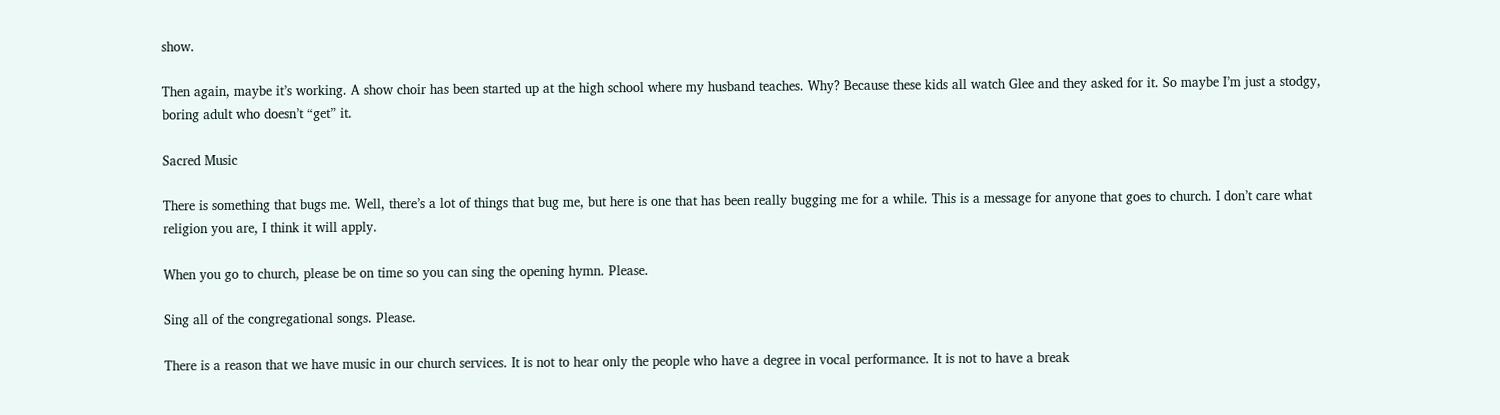show.

Then again, maybe it’s working. A show choir has been started up at the high school where my husband teaches. Why? Because these kids all watch Glee and they asked for it. So maybe I’m just a stodgy, boring adult who doesn’t “get” it.

Sacred Music

There is something that bugs me. Well, there’s a lot of things that bug me, but here is one that has been really bugging me for a while. This is a message for anyone that goes to church. I don’t care what religion you are, I think it will apply.

When you go to church, please be on time so you can sing the opening hymn. Please.

Sing all of the congregational songs. Please.

There is a reason that we have music in our church services. It is not to hear only the people who have a degree in vocal performance. It is not to have a break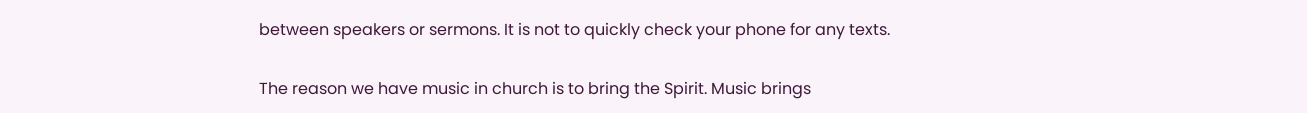between speakers or sermons. It is not to quickly check your phone for any texts.

The reason we have music in church is to bring the Spirit. Music brings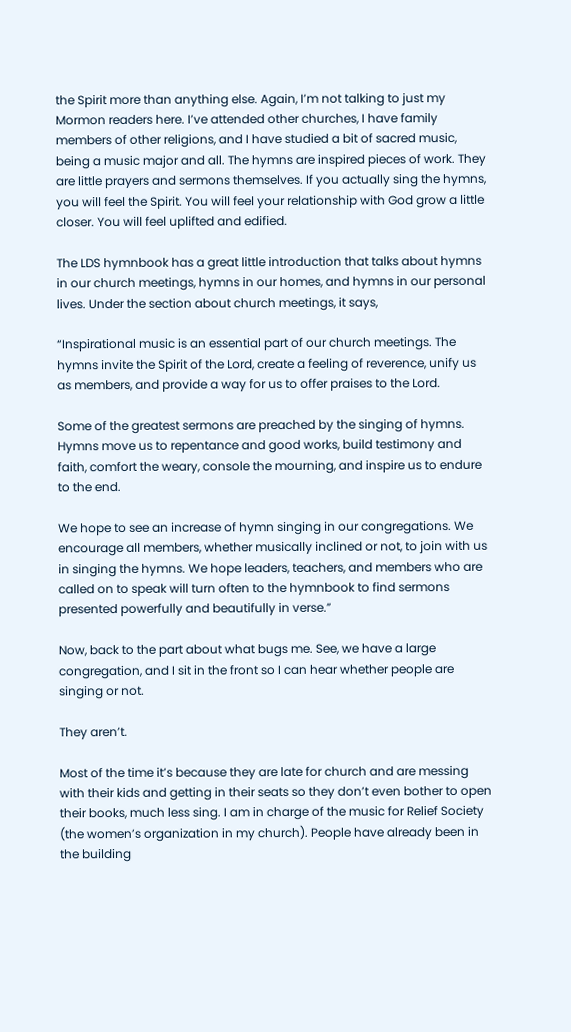the Spirit more than anything else. Again, I’m not talking to just my Mormon readers here. I’ve attended other churches, I have family members of other religions, and I have studied a bit of sacred music, being a music major and all. The hymns are inspired pieces of work. They are little prayers and sermons themselves. If you actually sing the hymns, you will feel the Spirit. You will feel your relationship with God grow a little closer. You will feel uplifted and edified.

The LDS hymnbook has a great little introduction that talks about hymns in our church meetings, hymns in our homes, and hymns in our personal lives. Under the section about church meetings, it says,

“Inspirational music is an essential part of our church meetings. The hymns invite the Spirit of the Lord, create a feeling of reverence, unify us as members, and provide a way for us to offer praises to the Lord.

Some of the greatest sermons are preached by the singing of hymns. Hymns move us to repentance and good works, build testimony and faith, comfort the weary, console the mourning, and inspire us to endure to the end.

We hope to see an increase of hymn singing in our congregations. We encourage all members, whether musically inclined or not, to join with us in singing the hymns. We hope leaders, teachers, and members who are called on to speak will turn often to the hymnbook to find sermons presented powerfully and beautifully in verse.”

Now, back to the part about what bugs me. See, we have a large congregation, and I sit in the front so I can hear whether people are singing or not.

They aren’t.

Most of the time it’s because they are late for church and are messing with their kids and getting in their seats so they don’t even bother to open their books, much less sing. I am in charge of the music for Relief Society (the women’s organization in my church). People have already been in the building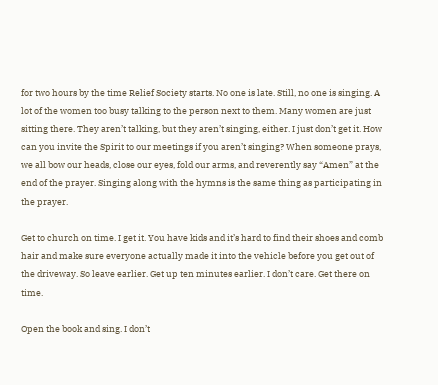for two hours by the time Relief Society starts. No one is late. Still, no one is singing. A lot of the women too busy talking to the person next to them. Many women are just sitting there. They aren’t talking, but they aren’t singing, either. I just don’t get it. How can you invite the Spirit to our meetings if you aren’t singing? When someone prays, we all bow our heads, close our eyes, fold our arms, and reverently say “Amen” at the end of the prayer. Singing along with the hymns is the same thing as participating in the prayer.

Get to church on time. I get it. You have kids and it’s hard to find their shoes and comb hair and make sure everyone actually made it into the vehicle before you get out of the driveway. So leave earlier. Get up ten minutes earlier. I don’t care. Get there on time.

Open the book and sing. I don’t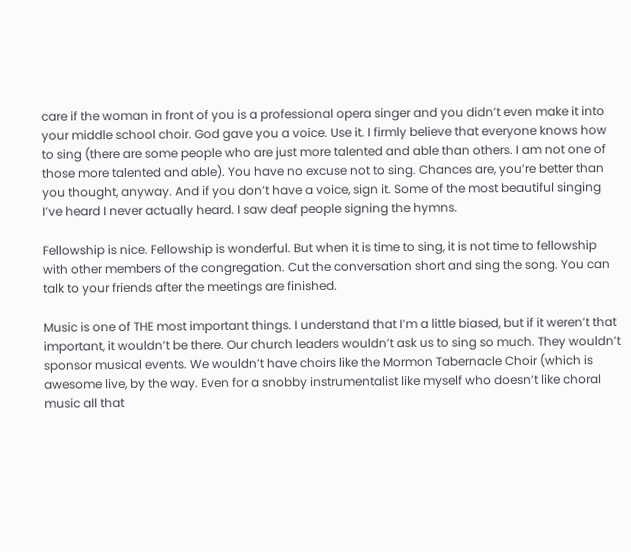care if the woman in front of you is a professional opera singer and you didn’t even make it into your middle school choir. God gave you a voice. Use it. I firmly believe that everyone knows how to sing (there are some people who are just more talented and able than others. I am not one of those more talented and able). You have no excuse not to sing. Chances are, you’re better than you thought, anyway. And if you don’t have a voice, sign it. Some of the most beautiful singing I’ve heard I never actually heard. I saw deaf people signing the hymns.

Fellowship is nice. Fellowship is wonderful. But when it is time to sing, it is not time to fellowship with other members of the congregation. Cut the conversation short and sing the song. You can talk to your friends after the meetings are finished.

Music is one of THE most important things. I understand that I’m a little biased, but if it weren’t that important, it wouldn’t be there. Our church leaders wouldn’t ask us to sing so much. They wouldn’t sponsor musical events. We wouldn’t have choirs like the Mormon Tabernacle Choir (which is awesome live, by the way. Even for a snobby instrumentalist like myself who doesn’t like choral music all that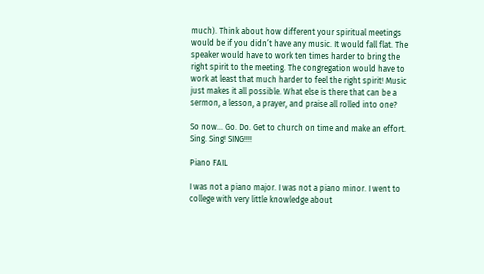much). Think about how different your spiritual meetings would be if you didn’t have any music. It would fall flat. The speaker would have to work ten times harder to bring the right spirit to the meeting. The congregation would have to work at least that much harder to feel the right spirit! Music just makes it all possible. What else is there that can be a sermon, a lesson, a prayer, and praise all rolled into one?

So now… Go. Do. Get to church on time and make an effort. Sing. Sing! SING!!!!

Piano FAIL

I was not a piano major. I was not a piano minor. I went to college with very little knowledge about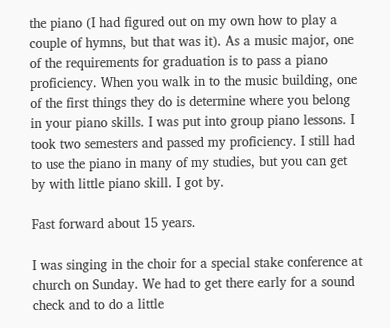the piano (I had figured out on my own how to play a couple of hymns, but that was it). As a music major, one of the requirements for graduation is to pass a piano proficiency. When you walk in to the music building, one of the first things they do is determine where you belong in your piano skills. I was put into group piano lessons. I took two semesters and passed my proficiency. I still had to use the piano in many of my studies, but you can get by with little piano skill. I got by.

Fast forward about 15 years.

I was singing in the choir for a special stake conference at church on Sunday. We had to get there early for a sound check and to do a little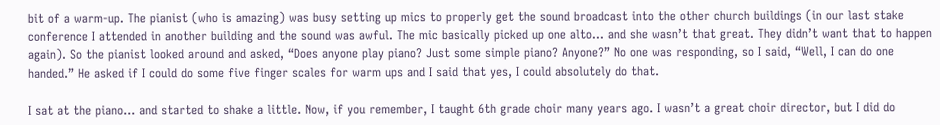bit of a warm-up. The pianist (who is amazing) was busy setting up mics to properly get the sound broadcast into the other church buildings (in our last stake conference I attended in another building and the sound was awful. The mic basically picked up one alto… and she wasn’t that great. They didn’t want that to happen again). So the pianist looked around and asked, “Does anyone play piano? Just some simple piano? Anyone?” No one was responding, so I said, “Well, I can do one handed.” He asked if I could do some five finger scales for warm ups and I said that yes, I could absolutely do that.

I sat at the piano… and started to shake a little. Now, if you remember, I taught 6th grade choir many years ago. I wasn’t a great choir director, but I did do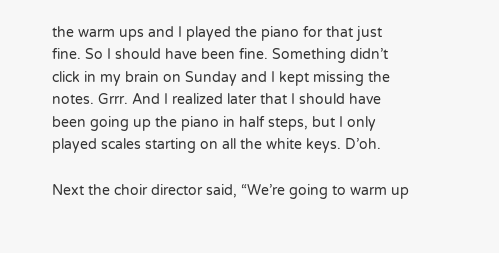the warm ups and I played the piano for that just fine. So I should have been fine. Something didn’t click in my brain on Sunday and I kept missing the notes. Grrr. And I realized later that I should have been going up the piano in half steps, but I only played scales starting on all the white keys. D’oh.

Next the choir director said, “We’re going to warm up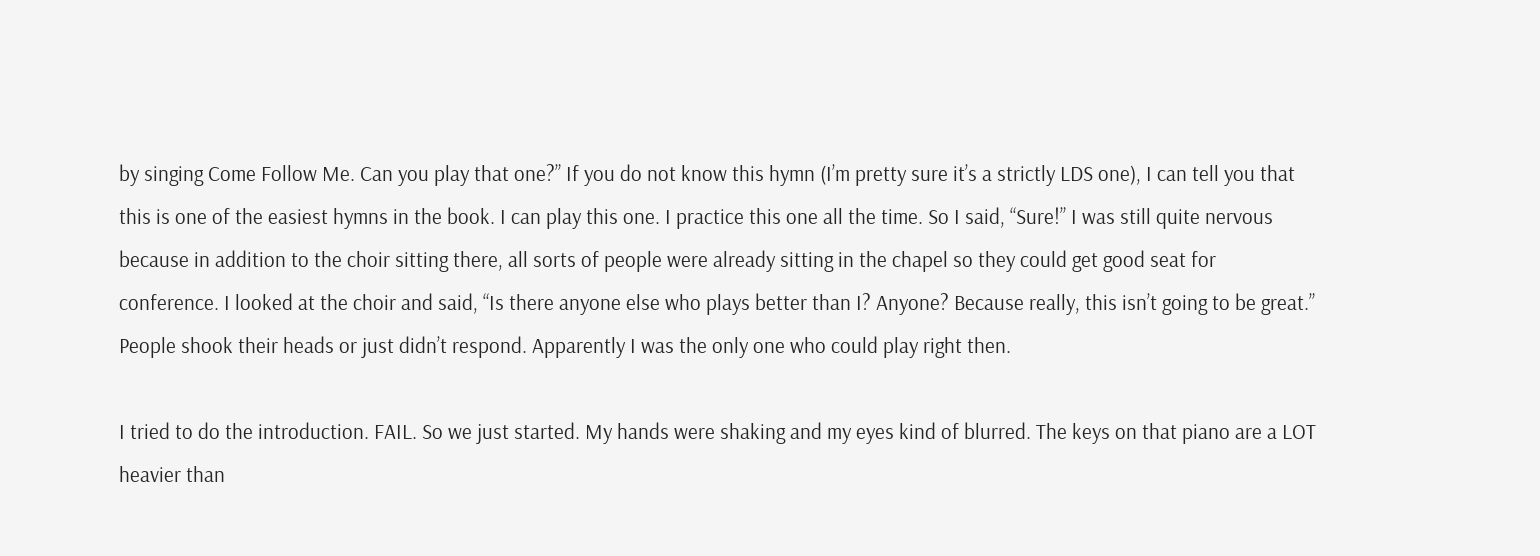by singing Come Follow Me. Can you play that one?” If you do not know this hymn (I’m pretty sure it’s a strictly LDS one), I can tell you that this is one of the easiest hymns in the book. I can play this one. I practice this one all the time. So I said, “Sure!” I was still quite nervous because in addition to the choir sitting there, all sorts of people were already sitting in the chapel so they could get good seat for conference. I looked at the choir and said, “Is there anyone else who plays better than I? Anyone? Because really, this isn’t going to be great.” People shook their heads or just didn’t respond. Apparently I was the only one who could play right then.

I tried to do the introduction. FAIL. So we just started. My hands were shaking and my eyes kind of blurred. The keys on that piano are a LOT heavier than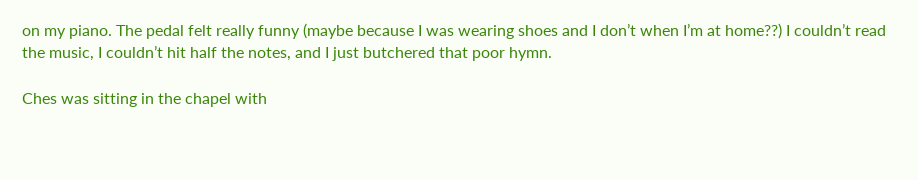on my piano. The pedal felt really funny (maybe because I was wearing shoes and I don’t when I’m at home??) I couldn’t read the music, I couldn’t hit half the notes, and I just butchered that poor hymn.

Ches was sitting in the chapel with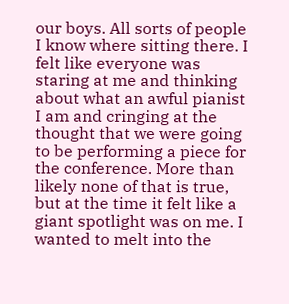our boys. All sorts of people I know where sitting there. I felt like everyone was staring at me and thinking about what an awful pianist I am and cringing at the thought that we were going to be performing a piece for the conference. More than likely none of that is true, but at the time it felt like a giant spotlight was on me. I wanted to melt into the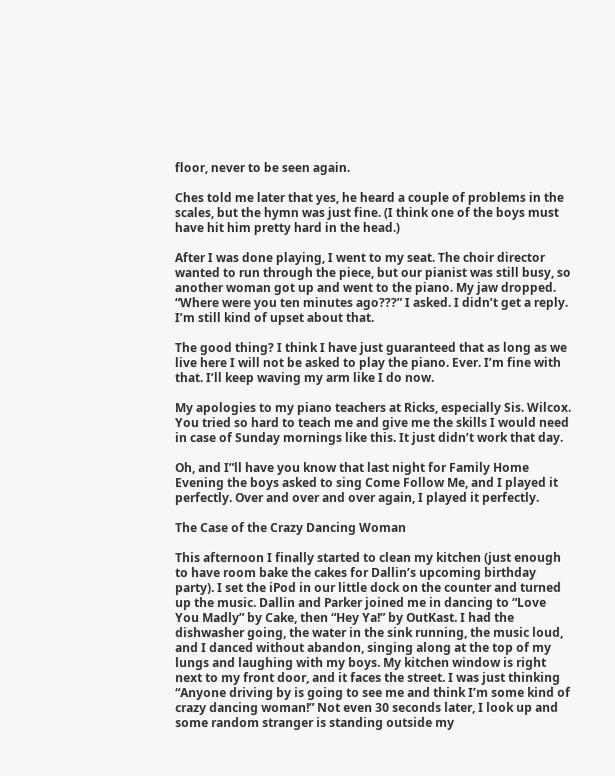floor, never to be seen again.

Ches told me later that yes, he heard a couple of problems in the scales, but the hymn was just fine. (I think one of the boys must have hit him pretty hard in the head.)

After I was done playing, I went to my seat. The choir director wanted to run through the piece, but our pianist was still busy, so another woman got up and went to the piano. My jaw dropped. “Where were you ten minutes ago???” I asked. I didn’t get a reply. I’m still kind of upset about that.

The good thing? I think I have just guaranteed that as long as we live here I will not be asked to play the piano. Ever. I’m fine with that. I’ll keep waving my arm like I do now.

My apologies to my piano teachers at Ricks, especially Sis. Wilcox. You tried so hard to teach me and give me the skills I would need in case of Sunday mornings like this. It just didn’t work that day.

Oh, and I”ll have you know that last night for Family Home Evening the boys asked to sing Come Follow Me, and I played it perfectly. Over and over and over again, I played it perfectly.

The Case of the Crazy Dancing Woman

This afternoon I finally started to clean my kitchen (just enough to have room bake the cakes for Dallin’s upcoming birthday party). I set the iPod in our little dock on the counter and turned up the music. Dallin and Parker joined me in dancing to “Love You Madly” by Cake, then “Hey Ya!” by OutKast. I had the dishwasher going, the water in the sink running, the music loud, and I danced without abandon, singing along at the top of my lungs and laughing with my boys. My kitchen window is right next to my front door, and it faces the street. I was just thinking “Anyone driving by is going to see me and think I’m some kind of crazy dancing woman!” Not even 30 seconds later, I look up and some random stranger is standing outside my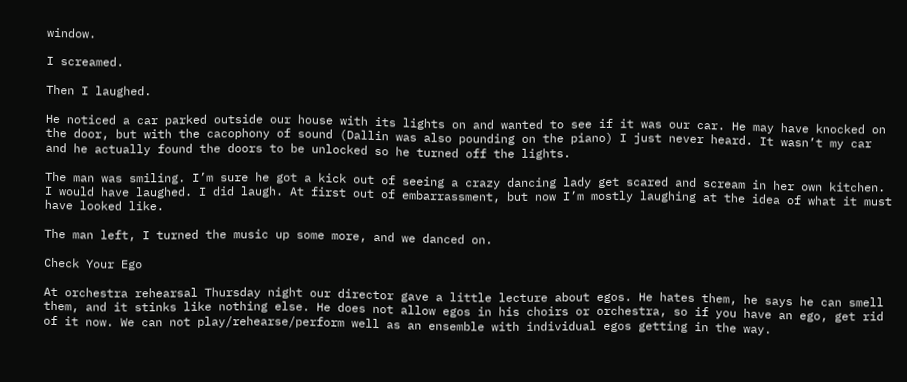window.

I screamed.

Then I laughed.

He noticed a car parked outside our house with its lights on and wanted to see if it was our car. He may have knocked on the door, but with the cacophony of sound (Dallin was also pounding on the piano) I just never heard. It wasn’t my car and he actually found the doors to be unlocked so he turned off the lights.

The man was smiling. I’m sure he got a kick out of seeing a crazy dancing lady get scared and scream in her own kitchen. I would have laughed. I did laugh. At first out of embarrassment, but now I’m mostly laughing at the idea of what it must have looked like.

The man left, I turned the music up some more, and we danced on.

Check Your Ego

At orchestra rehearsal Thursday night our director gave a little lecture about egos. He hates them, he says he can smell them, and it stinks like nothing else. He does not allow egos in his choirs or orchestra, so if you have an ego, get rid of it now. We can not play/rehearse/perform well as an ensemble with individual egos getting in the way.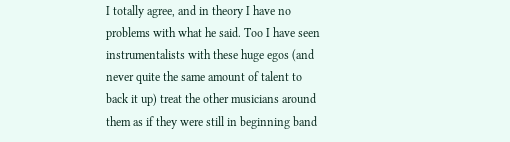I totally agree, and in theory I have no problems with what he said. Too I have seen instrumentalists with these huge egos (and never quite the same amount of talent to back it up) treat the other musicians around them as if they were still in beginning band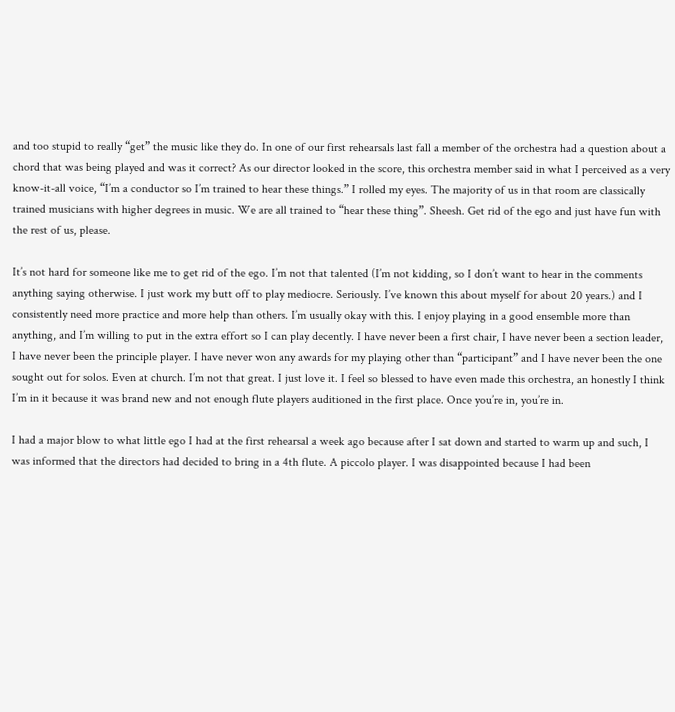and too stupid to really “get” the music like they do. In one of our first rehearsals last fall a member of the orchestra had a question about a chord that was being played and was it correct? As our director looked in the score, this orchestra member said in what I perceived as a very know-it-all voice, “I’m a conductor so I’m trained to hear these things.” I rolled my eyes. The majority of us in that room are classically trained musicians with higher degrees in music. We are all trained to “hear these thing”. Sheesh. Get rid of the ego and just have fun with the rest of us, please.

It’s not hard for someone like me to get rid of the ego. I’m not that talented (I’m not kidding, so I don’t want to hear in the comments anything saying otherwise. I just work my butt off to play mediocre. Seriously. I’ve known this about myself for about 20 years.) and I consistently need more practice and more help than others. I’m usually okay with this. I enjoy playing in a good ensemble more than anything, and I’m willing to put in the extra effort so I can play decently. I have never been a first chair, I have never been a section leader, I have never been the principle player. I have never won any awards for my playing other than “participant” and I have never been the one sought out for solos. Even at church. I’m not that great. I just love it. I feel so blessed to have even made this orchestra, an honestly I think I’m in it because it was brand new and not enough flute players auditioned in the first place. Once you’re in, you’re in.

I had a major blow to what little ego I had at the first rehearsal a week ago because after I sat down and started to warm up and such, I was informed that the directors had decided to bring in a 4th flute. A piccolo player. I was disappointed because I had been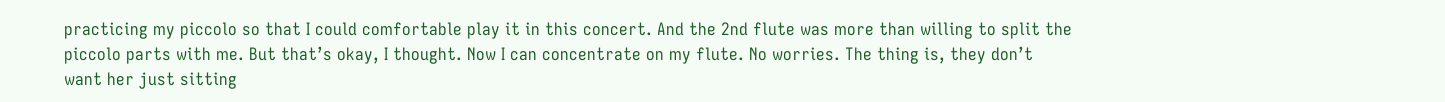practicing my piccolo so that I could comfortable play it in this concert. And the 2nd flute was more than willing to split the piccolo parts with me. But that’s okay, I thought. Now I can concentrate on my flute. No worries. The thing is, they don’t want her just sitting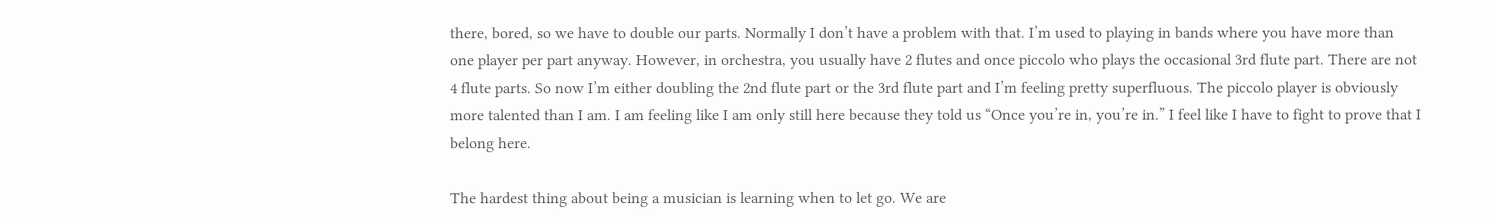there, bored, so we have to double our parts. Normally I don’t have a problem with that. I’m used to playing in bands where you have more than one player per part anyway. However, in orchestra, you usually have 2 flutes and once piccolo who plays the occasional 3rd flute part. There are not 4 flute parts. So now I’m either doubling the 2nd flute part or the 3rd flute part and I’m feeling pretty superfluous. The piccolo player is obviously more talented than I am. I am feeling like I am only still here because they told us “Once you’re in, you’re in.” I feel like I have to fight to prove that I belong here.

The hardest thing about being a musician is learning when to let go. We are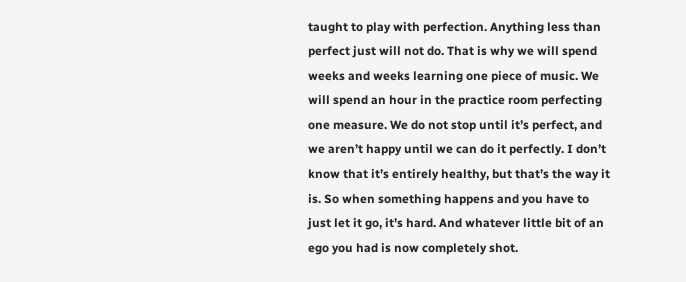taught to play with perfection. Anything less than perfect just will not do. That is why we will spend weeks and weeks learning one piece of music. We will spend an hour in the practice room perfecting one measure. We do not stop until it’s perfect, and we aren’t happy until we can do it perfectly. I don’t know that it’s entirely healthy, but that’s the way it is. So when something happens and you have to just let it go, it’s hard. And whatever little bit of an ego you had is now completely shot.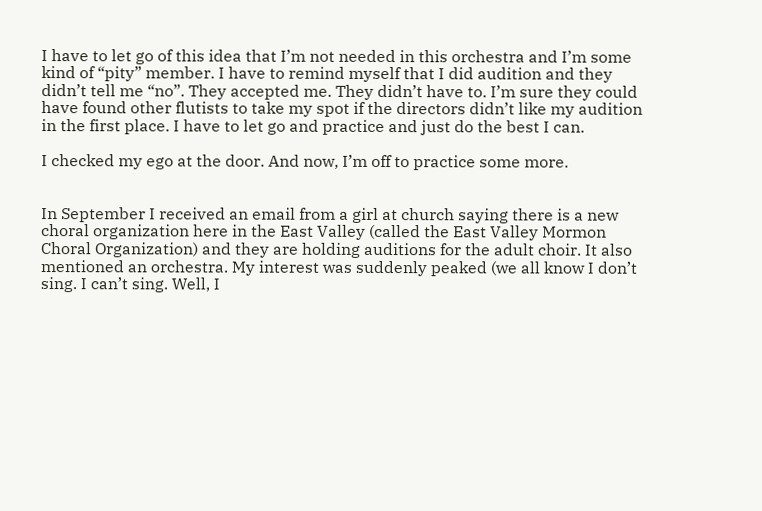I have to let go of this idea that I’m not needed in this orchestra and I’m some kind of “pity” member. I have to remind myself that I did audition and they didn’t tell me “no”. They accepted me. They didn’t have to. I’m sure they could have found other flutists to take my spot if the directors didn’t like my audition in the first place. I have to let go and practice and just do the best I can.

I checked my ego at the door. And now, I’m off to practice some more.


In September I received an email from a girl at church saying there is a new choral organization here in the East Valley (called the East Valley Mormon Choral Organization) and they are holding auditions for the adult choir. It also mentioned an orchestra. My interest was suddenly peaked (we all know I don’t sing. I can’t sing. Well, I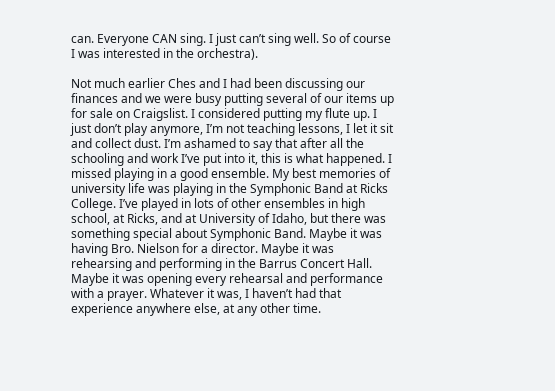can. Everyone CAN sing. I just can’t sing well. So of course I was interested in the orchestra).

Not much earlier Ches and I had been discussing our finances and we were busy putting several of our items up for sale on Craigslist. I considered putting my flute up. I just don’t play anymore, I’m not teaching lessons, I let it sit and collect dust. I’m ashamed to say that after all the schooling and work I’ve put into it, this is what happened. I missed playing in a good ensemble. My best memories of university life was playing in the Symphonic Band at Ricks College. I’ve played in lots of other ensembles in high school, at Ricks, and at University of Idaho, but there was something special about Symphonic Band. Maybe it was having Bro. Nielson for a director. Maybe it was rehearsing and performing in the Barrus Concert Hall. Maybe it was opening every rehearsal and performance with a prayer. Whatever it was, I haven’t had that experience anywhere else, at any other time.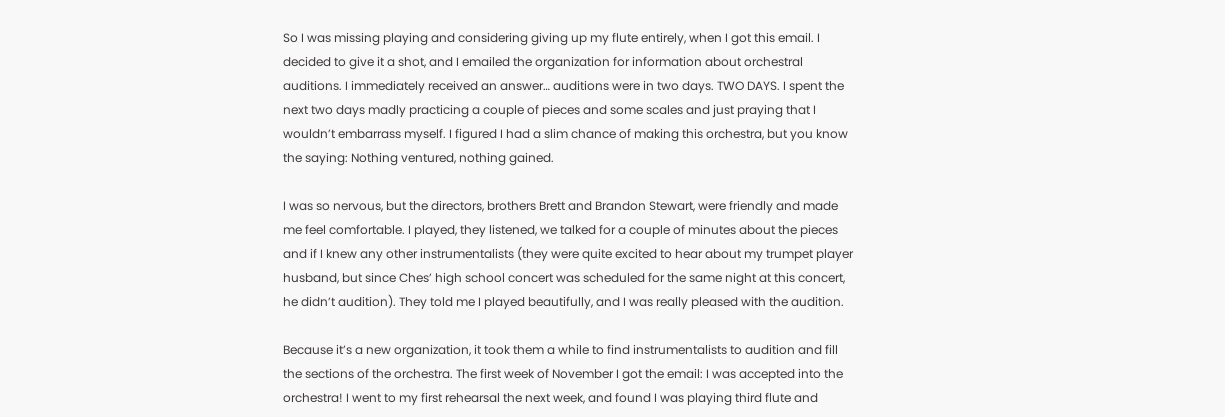So I was missing playing and considering giving up my flute entirely, when I got this email. I decided to give it a shot, and I emailed the organization for information about orchestral auditions. I immediately received an answer… auditions were in two days. TWO DAYS. I spent the next two days madly practicing a couple of pieces and some scales and just praying that I wouldn’t embarrass myself. I figured I had a slim chance of making this orchestra, but you know the saying: Nothing ventured, nothing gained.

I was so nervous, but the directors, brothers Brett and Brandon Stewart, were friendly and made me feel comfortable. I played, they listened, we talked for a couple of minutes about the pieces and if I knew any other instrumentalists (they were quite excited to hear about my trumpet player husband, but since Ches’ high school concert was scheduled for the same night at this concert, he didn’t audition). They told me I played beautifully, and I was really pleased with the audition.

Because it’s a new organization, it took them a while to find instrumentalists to audition and fill the sections of the orchestra. The first week of November I got the email: I was accepted into the orchestra! I went to my first rehearsal the next week, and found I was playing third flute and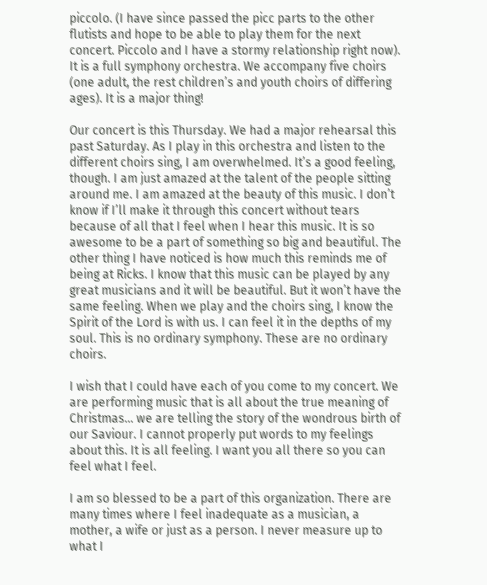piccolo. (I have since passed the picc parts to the other flutists and hope to be able to play them for the next concert. Piccolo and I have a stormy relationship right now). It is a full symphony orchestra. We accompany five choirs (one adult, the rest children’s and youth choirs of differing ages). It is a major thing!

Our concert is this Thursday. We had a major rehearsal this past Saturday. As I play in this orchestra and listen to the different choirs sing, I am overwhelmed. It’s a good feeling, though. I am just amazed at the talent of the people sitting around me. I am amazed at the beauty of this music. I don’t know if I’ll make it through this concert without tears because of all that I feel when I hear this music. It is so awesome to be a part of something so big and beautiful. The other thing I have noticed is how much this reminds me of being at Ricks. I know that this music can be played by any great musicians and it will be beautiful. But it won’t have the same feeling. When we play and the choirs sing, I know the Spirit of the Lord is with us. I can feel it in the depths of my soul. This is no ordinary symphony. These are no ordinary choirs.

I wish that I could have each of you come to my concert. We are performing music that is all about the true meaning of Christmas… we are telling the story of the wondrous birth of our Saviour. I cannot properly put words to my feelings about this. It is all feeling. I want you all there so you can feel what I feel.

I am so blessed to be a part of this organization. There are many times where I feel inadequate as a musician, a mother, a wife or just as a person. I never measure up to what I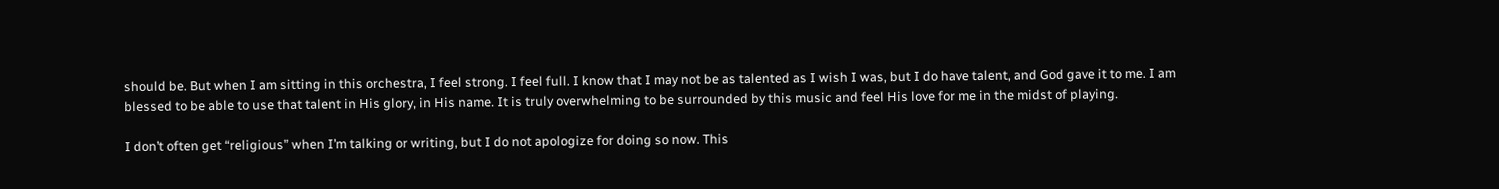should be. But when I am sitting in this orchestra, I feel strong. I feel full. I know that I may not be as talented as I wish I was, but I do have talent, and God gave it to me. I am blessed to be able to use that talent in His glory, in His name. It is truly overwhelming to be surrounded by this music and feel His love for me in the midst of playing.

I don’t often get “religious” when I’m talking or writing, but I do not apologize for doing so now. This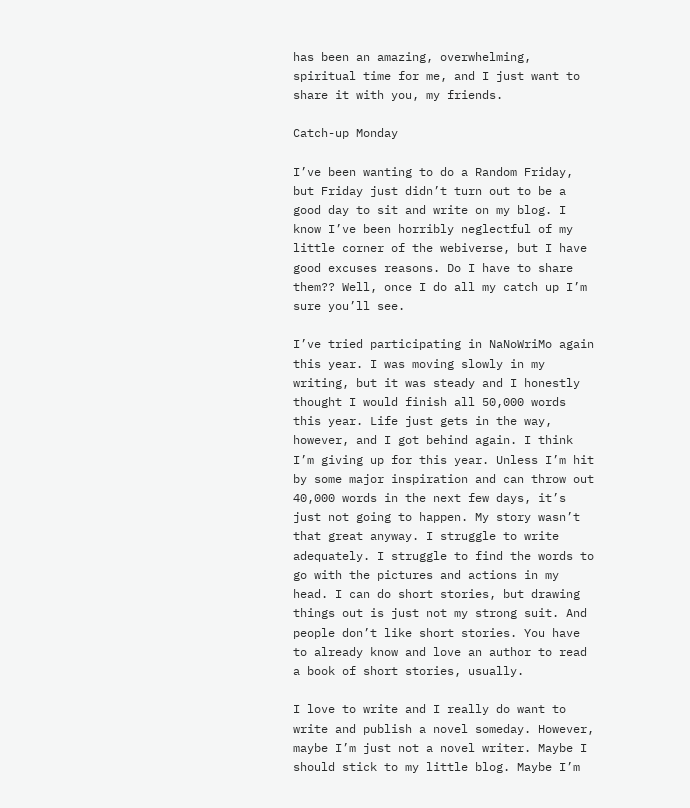has been an amazing, overwhelming, spiritual time for me, and I just want to share it with you, my friends.

Catch-up Monday

I’ve been wanting to do a Random Friday, but Friday just didn’t turn out to be a good day to sit and write on my blog. I know I’ve been horribly neglectful of my little corner of the webiverse, but I have good excuses reasons. Do I have to share them?? Well, once I do all my catch up I’m sure you’ll see.

I’ve tried participating in NaNoWriMo again this year. I was moving slowly in my writing, but it was steady and I honestly thought I would finish all 50,000 words this year. Life just gets in the way, however, and I got behind again. I think I’m giving up for this year. Unless I’m hit by some major inspiration and can throw out 40,000 words in the next few days, it’s just not going to happen. My story wasn’t that great anyway. I struggle to write adequately. I struggle to find the words to go with the pictures and actions in my head. I can do short stories, but drawing things out is just not my strong suit. And people don’t like short stories. You have to already know and love an author to read a book of short stories, usually.

I love to write and I really do want to write and publish a novel someday. However, maybe I’m just not a novel writer. Maybe I should stick to my little blog. Maybe I’m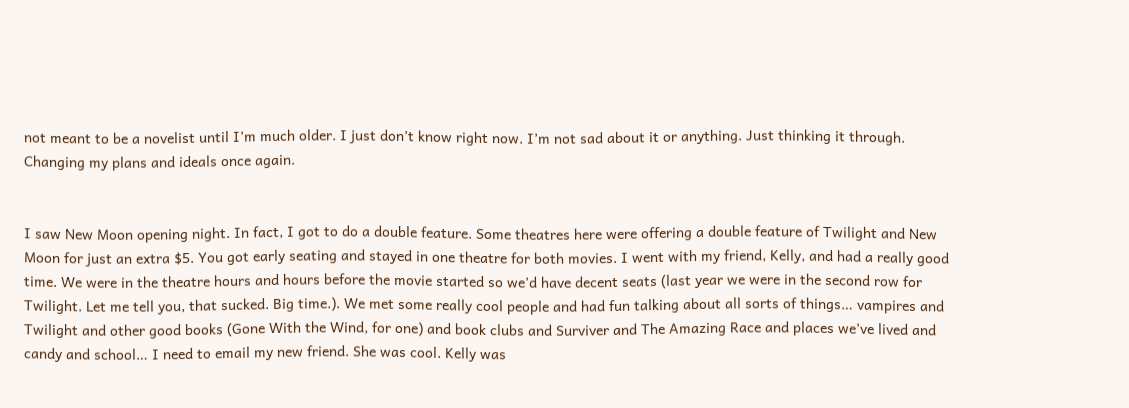not meant to be a novelist until I’m much older. I just don’t know right now. I’m not sad about it or anything. Just thinking it through. Changing my plans and ideals once again.


I saw New Moon opening night. In fact, I got to do a double feature. Some theatres here were offering a double feature of Twilight and New Moon for just an extra $5. You got early seating and stayed in one theatre for both movies. I went with my friend, Kelly, and had a really good time. We were in the theatre hours and hours before the movie started so we’d have decent seats (last year we were in the second row for Twilight. Let me tell you, that sucked. Big time.). We met some really cool people and had fun talking about all sorts of things… vampires and Twilight and other good books (Gone With the Wind, for one) and book clubs and Surviver and The Amazing Race and places we’ve lived and candy and school… I need to email my new friend. She was cool. Kelly was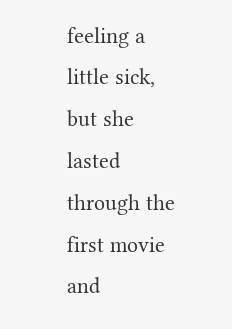feeling a little sick, but she lasted through the first movie and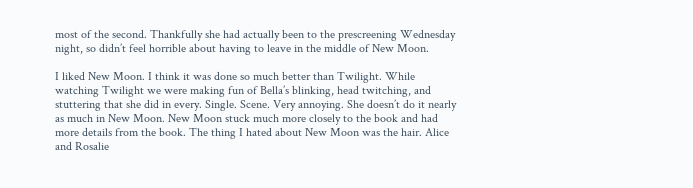most of the second. Thankfully she had actually been to the prescreening Wednesday night, so didn’t feel horrible about having to leave in the middle of New Moon.

I liked New Moon. I think it was done so much better than Twilight. While watching Twilight we were making fun of Bella’s blinking, head twitching, and stuttering that she did in every. Single. Scene. Very annoying. She doesn’t do it nearly as much in New Moon. New Moon stuck much more closely to the book and had more details from the book. The thing I hated about New Moon was the hair. Alice and Rosalie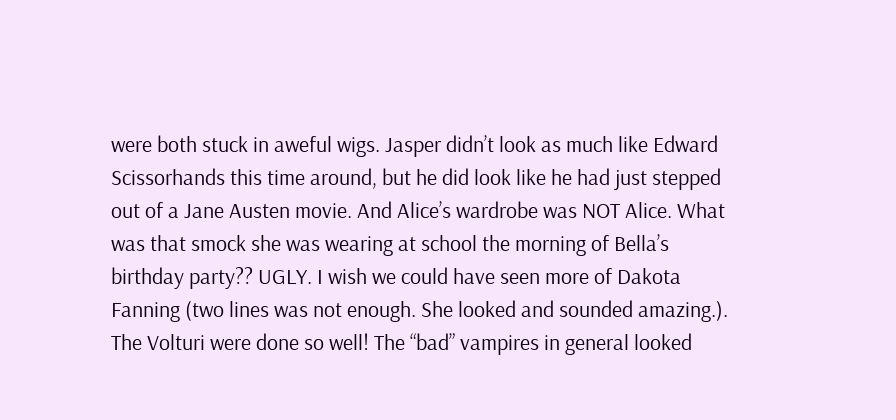were both stuck in aweful wigs. Jasper didn’t look as much like Edward Scissorhands this time around, but he did look like he had just stepped out of a Jane Austen movie. And Alice’s wardrobe was NOT Alice. What was that smock she was wearing at school the morning of Bella’s birthday party?? UGLY. I wish we could have seen more of Dakota Fanning (two lines was not enough. She looked and sounded amazing.). The Volturi were done so well! The “bad” vampires in general looked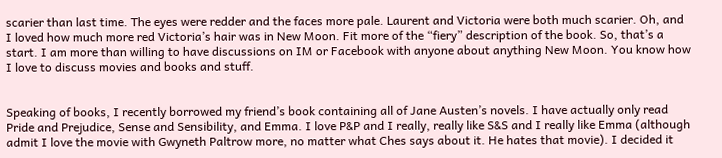scarier than last time. The eyes were redder and the faces more pale. Laurent and Victoria were both much scarier. Oh, and I loved how much more red Victoria’s hair was in New Moon. Fit more of the “fiery” description of the book. So, that’s a start. I am more than willing to have discussions on IM or Facebook with anyone about anything New Moon. You know how I love to discuss movies and books and stuff.


Speaking of books, I recently borrowed my friend’s book containing all of Jane Austen’s novels. I have actually only read Pride and Prejudice, Sense and Sensibility, and Emma. I love P&P and I really, really like S&S and I really like Emma (although admit I love the movie with Gwyneth Paltrow more, no matter what Ches says about it. He hates that movie). I decided it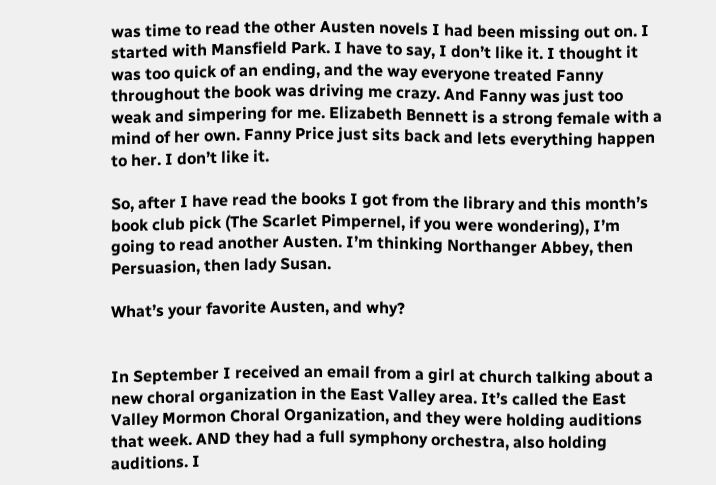was time to read the other Austen novels I had been missing out on. I started with Mansfield Park. I have to say, I don’t like it. I thought it was too quick of an ending, and the way everyone treated Fanny throughout the book was driving me crazy. And Fanny was just too weak and simpering for me. Elizabeth Bennett is a strong female with a mind of her own. Fanny Price just sits back and lets everything happen to her. I don’t like it.

So, after I have read the books I got from the library and this month’s book club pick (The Scarlet Pimpernel, if you were wondering), I’m going to read another Austen. I’m thinking Northanger Abbey, then Persuasion, then lady Susan.

What’s your favorite Austen, and why?


In September I received an email from a girl at church talking about a new choral organization in the East Valley area. It’s called the East Valley Mormon Choral Organization, and they were holding auditions that week. AND they had a full symphony orchestra, also holding auditions. I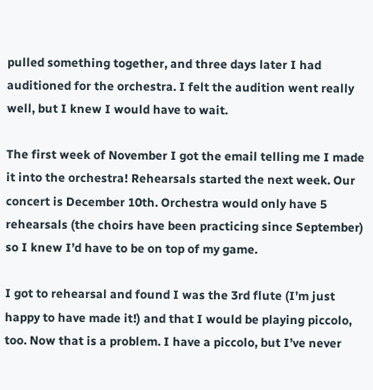pulled something together, and three days later I had auditioned for the orchestra. I felt the audition went really well, but I knew I would have to wait.

The first week of November I got the email telling me I made it into the orchestra! Rehearsals started the next week. Our concert is December 10th. Orchestra would only have 5 rehearsals (the choirs have been practicing since September) so I knew I’d have to be on top of my game.

I got to rehearsal and found I was the 3rd flute (I’m just happy to have made it!) and that I would be playing piccolo, too. Now that is a problem. I have a piccolo, but I’ve never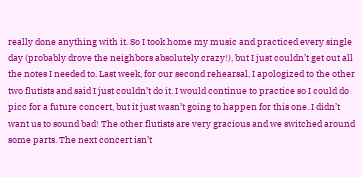really done anything with it. So I took home my music and practiced every single day (probably drove the neighbors absolutely crazy!), but I just couldn’t get out all the notes I needed to. Last week, for our second rehearsal, I apologized to the other two flutists and said I just couldn’t do it. I would continue to practice so I could do picc for a future concert, but it just wasn’t going to happen for this one. I didn’t want us to sound bad! The other flutists are very gracious and we switched around some parts. The next concert isn’t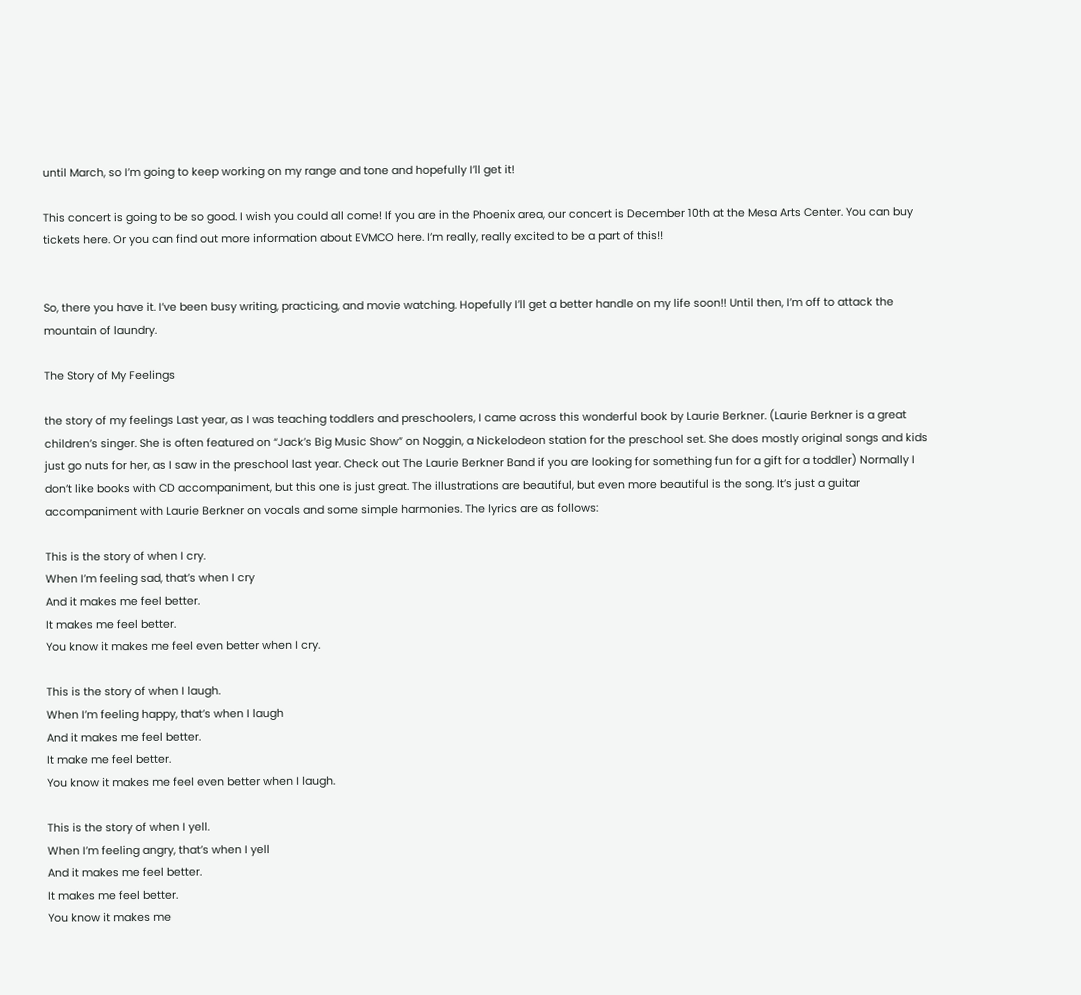until March, so I’m going to keep working on my range and tone and hopefully I’ll get it!

This concert is going to be so good. I wish you could all come! If you are in the Phoenix area, our concert is December 10th at the Mesa Arts Center. You can buy tickets here. Or you can find out more information about EVMCO here. I’m really, really excited to be a part of this!!


So, there you have it. I’ve been busy writing, practicing, and movie watching. Hopefully I’ll get a better handle on my life soon!! Until then, I’m off to attack the mountain of laundry.

The Story of My Feelings

the story of my feelings Last year, as I was teaching toddlers and preschoolers, I came across this wonderful book by Laurie Berkner. (Laurie Berkner is a great children’s singer. She is often featured on “Jack’s Big Music Show” on Noggin, a Nickelodeon station for the preschool set. She does mostly original songs and kids just go nuts for her, as I saw in the preschool last year. Check out The Laurie Berkner Band if you are looking for something fun for a gift for a toddler) Normally I don’t like books with CD accompaniment, but this one is just great. The illustrations are beautiful, but even more beautiful is the song. It’s just a guitar accompaniment with Laurie Berkner on vocals and some simple harmonies. The lyrics are as follows:

This is the story of when I cry.
When I’m feeling sad, that’s when I cry
And it makes me feel better.
It makes me feel better.
You know it makes me feel even better when I cry.

This is the story of when I laugh.
When I’m feeling happy, that’s when I laugh
And it makes me feel better.
It make me feel better.
You know it makes me feel even better when I laugh.

This is the story of when I yell.
When I’m feeling angry, that’s when I yell
And it makes me feel better.
It makes me feel better.
You know it makes me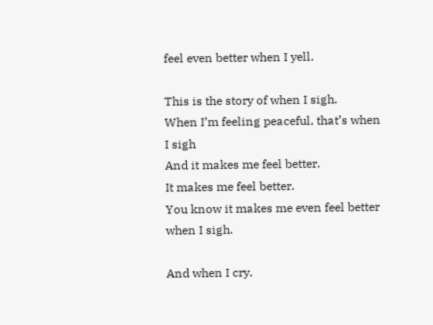feel even better when I yell.

This is the story of when I sigh.
When I’m feeling peaceful, that’s when I sigh
And it makes me feel better.
It makes me feel better.
You know it makes me even feel better when I sigh.

And when I cry.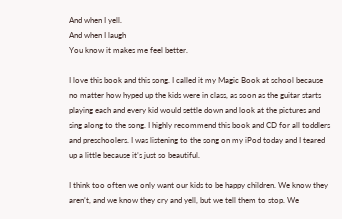And when I yell.
And when I laugh
You know it makes me feel better.

I love this book and this song. I called it my Magic Book at school because no matter how hyped up the kids were in class, as soon as the guitar starts playing each and every kid would settle down and look at the pictures and sing along to the song. I highly recommend this book and CD for all toddlers and preschoolers. I was listening to the song on my iPod today and I teared up a little because it’s just so beautiful.

I think too often we only want our kids to be happy children. We know they aren’t, and we know they cry and yell, but we tell them to stop. We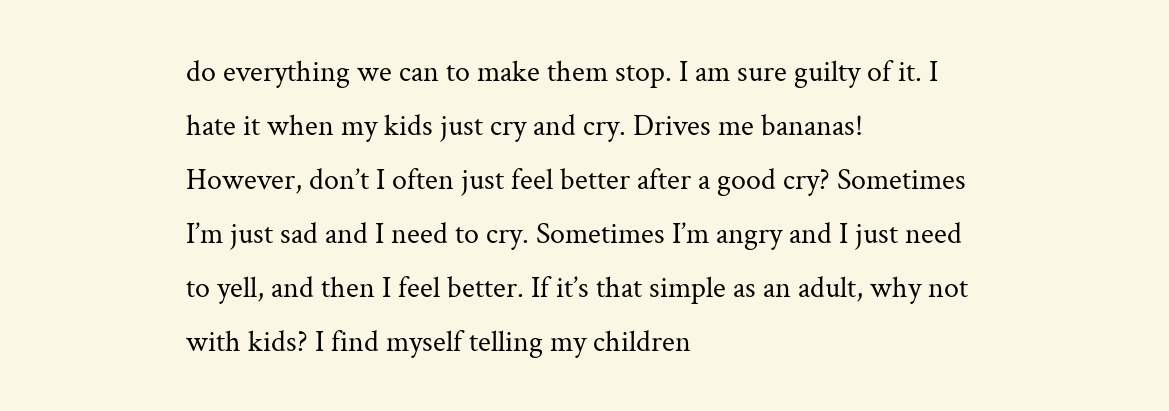do everything we can to make them stop. I am sure guilty of it. I hate it when my kids just cry and cry. Drives me bananas! However, don’t I often just feel better after a good cry? Sometimes I’m just sad and I need to cry. Sometimes I’m angry and I just need to yell, and then I feel better. If it’s that simple as an adult, why not with kids? I find myself telling my children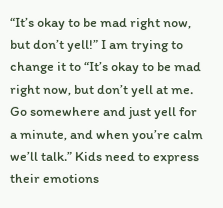“It’s okay to be mad right now, but don’t yell!” I am trying to change it to “It’s okay to be mad right now, but don’t yell at me. Go somewhere and just yell for a minute, and when you’re calm we’ll talk.” Kids need to express their emotions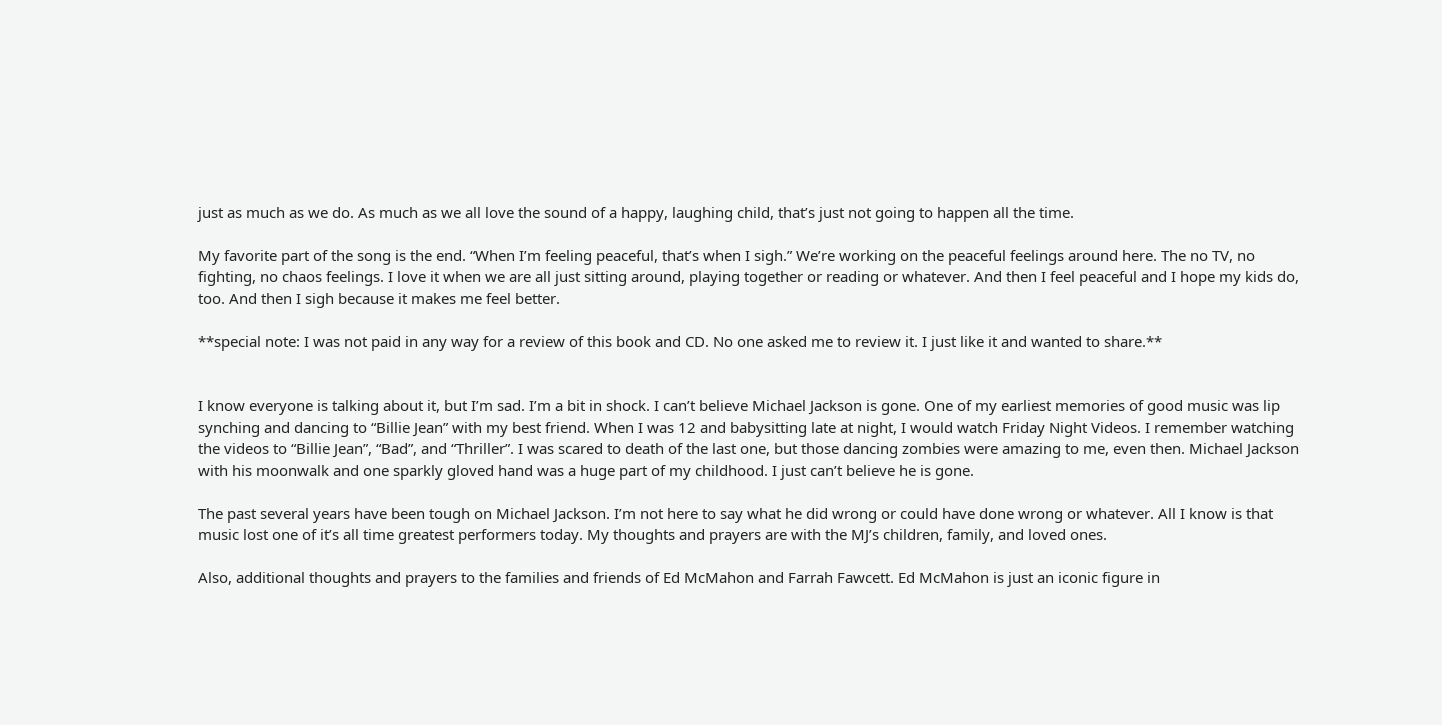just as much as we do. As much as we all love the sound of a happy, laughing child, that’s just not going to happen all the time.

My favorite part of the song is the end. “When I’m feeling peaceful, that’s when I sigh.” We’re working on the peaceful feelings around here. The no TV, no fighting, no chaos feelings. I love it when we are all just sitting around, playing together or reading or whatever. And then I feel peaceful and I hope my kids do, too. And then I sigh because it makes me feel better.

**special note: I was not paid in any way for a review of this book and CD. No one asked me to review it. I just like it and wanted to share.**


I know everyone is talking about it, but I’m sad. I’m a bit in shock. I can’t believe Michael Jackson is gone. One of my earliest memories of good music was lip synching and dancing to “Billie Jean” with my best friend. When I was 12 and babysitting late at night, I would watch Friday Night Videos. I remember watching the videos to “Billie Jean”, “Bad”, and “Thriller”. I was scared to death of the last one, but those dancing zombies were amazing to me, even then. Michael Jackson with his moonwalk and one sparkly gloved hand was a huge part of my childhood. I just can’t believe he is gone.

The past several years have been tough on Michael Jackson. I’m not here to say what he did wrong or could have done wrong or whatever. All I know is that music lost one of it’s all time greatest performers today. My thoughts and prayers are with the MJ’s children, family, and loved ones.

Also, additional thoughts and prayers to the families and friends of Ed McMahon and Farrah Fawcett. Ed McMahon is just an iconic figure in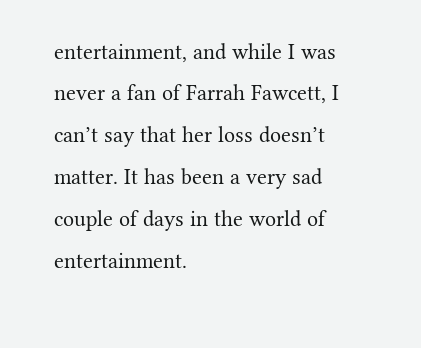entertainment, and while I was never a fan of Farrah Fawcett, I can’t say that her loss doesn’t matter. It has been a very sad couple of days in the world of entertainment.